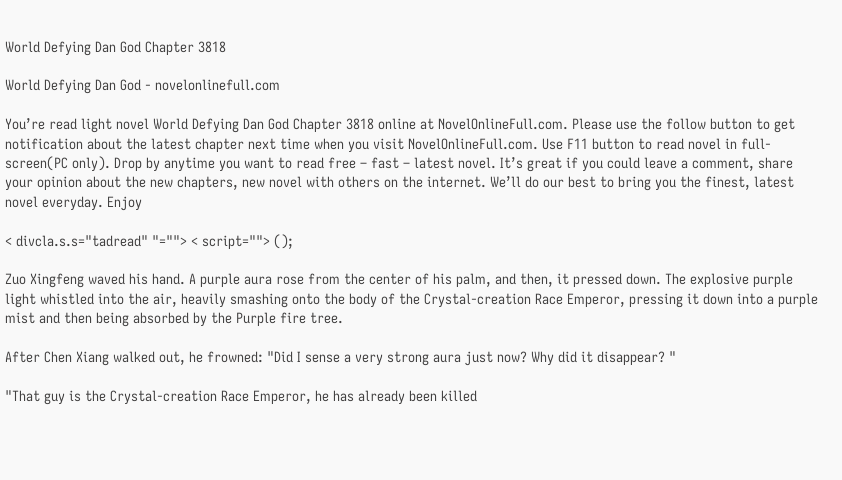World Defying Dan God Chapter 3818

World Defying Dan God - novelonlinefull.com

You’re read light novel World Defying Dan God Chapter 3818 online at NovelOnlineFull.com. Please use the follow button to get notification about the latest chapter next time when you visit NovelOnlineFull.com. Use F11 button to read novel in full-screen(PC only). Drop by anytime you want to read free – fast – latest novel. It’s great if you could leave a comment, share your opinion about the new chapters, new novel with others on the internet. We’ll do our best to bring you the finest, latest novel everyday. Enjoy

< divcla.s.s="tadread" "=""> < script=""> ();

Zuo Xingfeng waved his hand. A purple aura rose from the center of his palm, and then, it pressed down. The explosive purple light whistled into the air, heavily smashing onto the body of the Crystal-creation Race Emperor, pressing it down into a purple mist and then being absorbed by the Purple fire tree.

After Chen Xiang walked out, he frowned: "Did I sense a very strong aura just now? Why did it disappear? "

"That guy is the Crystal-creation Race Emperor, he has already been killed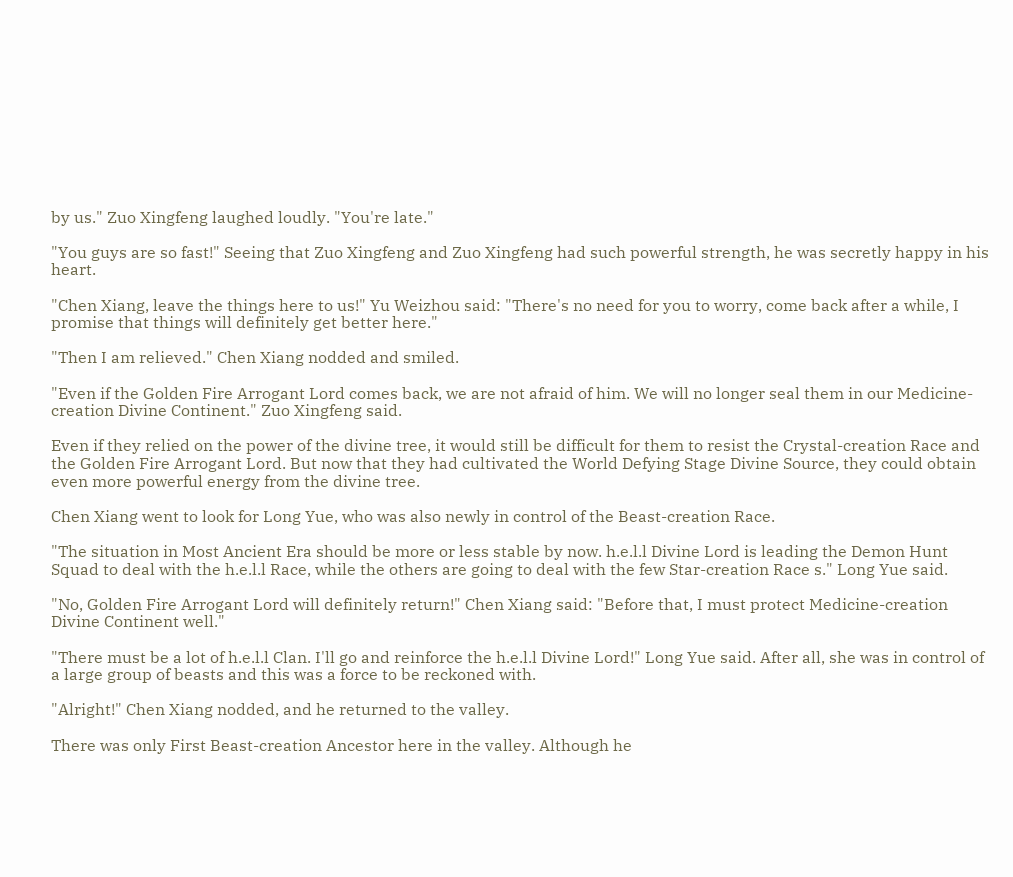by us." Zuo Xingfeng laughed loudly. "You're late."

"You guys are so fast!" Seeing that Zuo Xingfeng and Zuo Xingfeng had such powerful strength, he was secretly happy in his heart.

"Chen Xiang, leave the things here to us!" Yu Weizhou said: "There's no need for you to worry, come back after a while, I promise that things will definitely get better here."

"Then I am relieved." Chen Xiang nodded and smiled.

"Even if the Golden Fire Arrogant Lord comes back, we are not afraid of him. We will no longer seal them in our Medicine-creation Divine Continent." Zuo Xingfeng said.

Even if they relied on the power of the divine tree, it would still be difficult for them to resist the Crystal-creation Race and the Golden Fire Arrogant Lord. But now that they had cultivated the World Defying Stage Divine Source, they could obtain even more powerful energy from the divine tree.

Chen Xiang went to look for Long Yue, who was also newly in control of the Beast-creation Race.

"The situation in Most Ancient Era should be more or less stable by now. h.e.l.l Divine Lord is leading the Demon Hunt Squad to deal with the h.e.l.l Race, while the others are going to deal with the few Star-creation Race s." Long Yue said.

"No, Golden Fire Arrogant Lord will definitely return!" Chen Xiang said: "Before that, I must protect Medicine-creation Divine Continent well."

"There must be a lot of h.e.l.l Clan. I'll go and reinforce the h.e.l.l Divine Lord!" Long Yue said. After all, she was in control of a large group of beasts and this was a force to be reckoned with.

"Alright!" Chen Xiang nodded, and he returned to the valley.

There was only First Beast-creation Ancestor here in the valley. Although he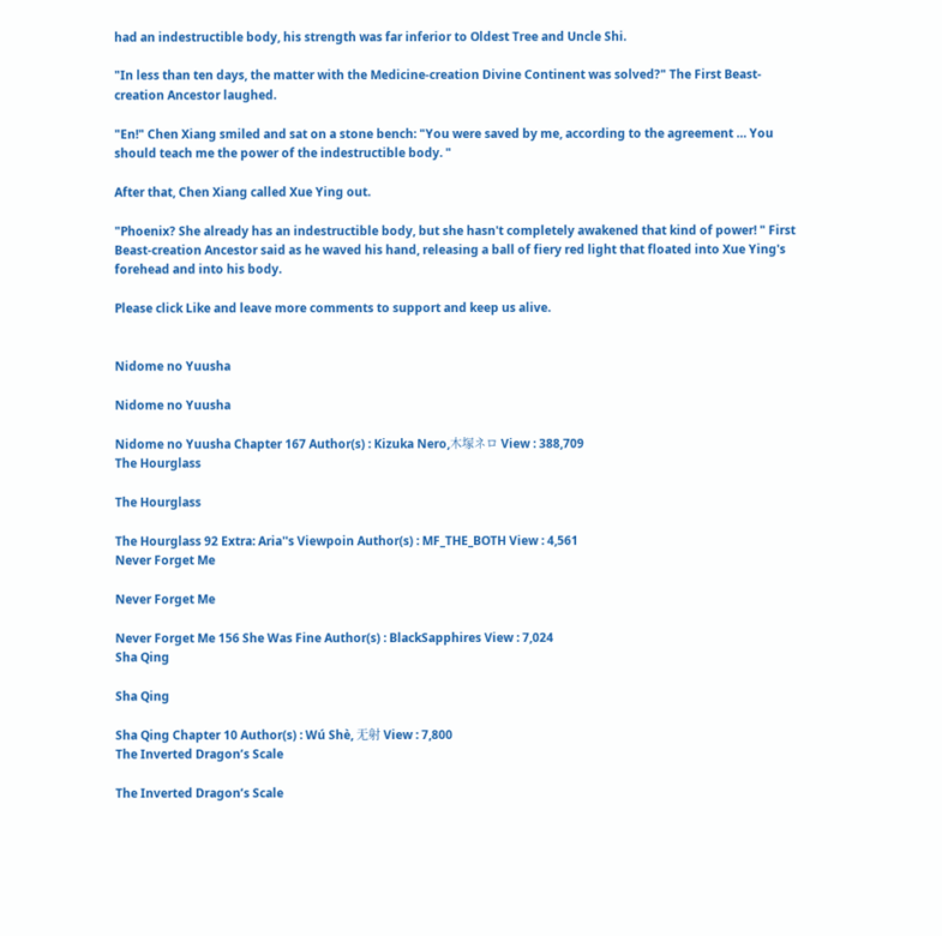had an indestructible body, his strength was far inferior to Oldest Tree and Uncle Shi.

"In less than ten days, the matter with the Medicine-creation Divine Continent was solved?" The First Beast-creation Ancestor laughed.

"En!" Chen Xiang smiled and sat on a stone bench: "You were saved by me, according to the agreement … You should teach me the power of the indestructible body. "

After that, Chen Xiang called Xue Ying out.

"Phoenix? She already has an indestructible body, but she hasn't completely awakened that kind of power! " First Beast-creation Ancestor said as he waved his hand, releasing a ball of fiery red light that floated into Xue Ying's forehead and into his body.

Please click Like and leave more comments to support and keep us alive.


Nidome no Yuusha

Nidome no Yuusha

Nidome no Yuusha Chapter 167 Author(s) : Kizuka Nero,木塚ネロ View : 388,709
The Hourglass

The Hourglass

The Hourglass 92 Extra: Aria''s Viewpoin Author(s) : MF_THE_BOTH View : 4,561
Never Forget Me

Never Forget Me

Never Forget Me 156 She Was Fine Author(s) : BlackSapphires View : 7,024
Sha Qing

Sha Qing

Sha Qing Chapter 10 Author(s) : Wú Shè, 无射 View : 7,800
The Inverted Dragon’s Scale

The Inverted Dragon’s Scale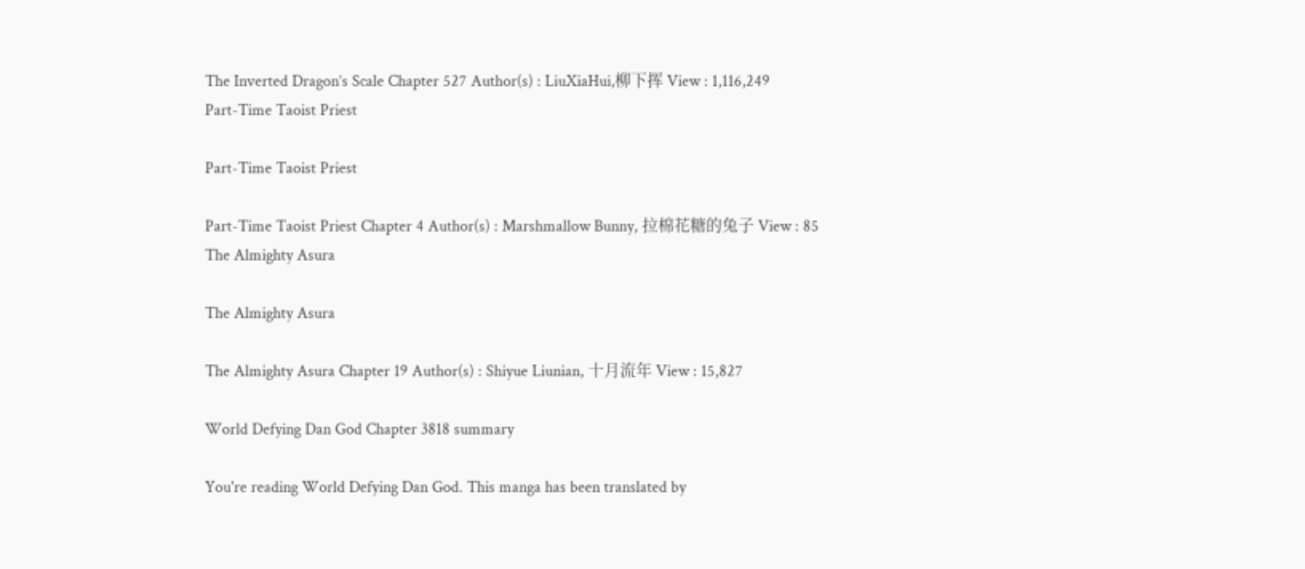The Inverted Dragon’s Scale Chapter 527 Author(s) : LiuXiaHui,柳下挥 View : 1,116,249
Part-Time Taoist Priest

Part-Time Taoist Priest

Part-Time Taoist Priest Chapter 4 Author(s) : Marshmallow Bunny, 拉棉花糖的兔子 View : 85
The Almighty Asura

The Almighty Asura

The Almighty Asura Chapter 19 Author(s) : Shiyue Liunian, 十月流年 View : 15,827

World Defying Dan God Chapter 3818 summary

You're reading World Defying Dan God. This manga has been translated by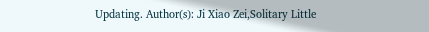Updating. Author(s): Ji Xiao Zei,Solitary Little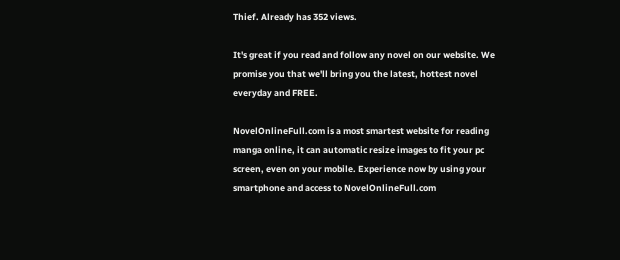Thief. Already has 352 views.

It's great if you read and follow any novel on our website. We promise you that we'll bring you the latest, hottest novel everyday and FREE.

NovelOnlineFull.com is a most smartest website for reading manga online, it can automatic resize images to fit your pc screen, even on your mobile. Experience now by using your smartphone and access to NovelOnlineFull.com